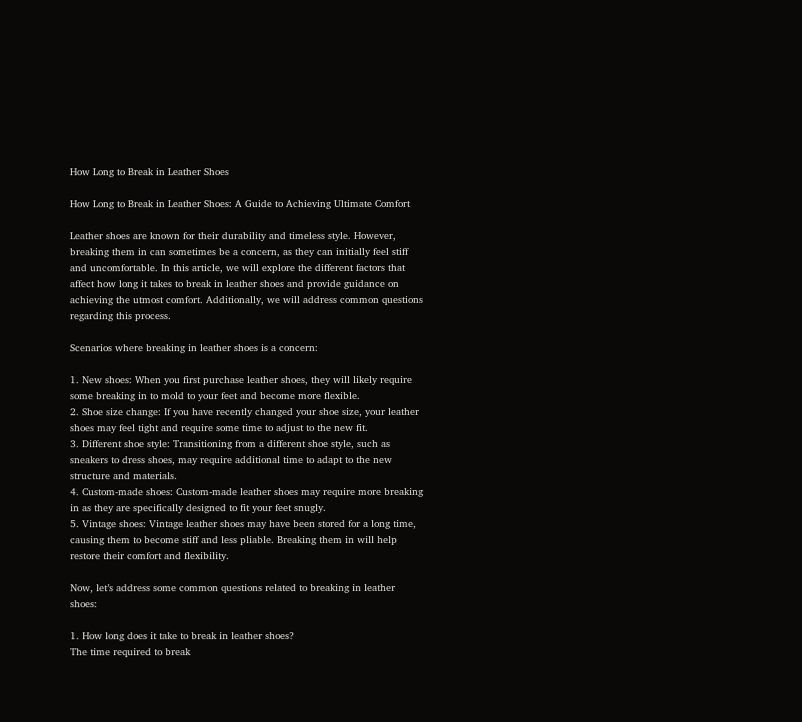How Long to Break in Leather Shoes

How Long to Break in Leather Shoes: A Guide to Achieving Ultimate Comfort

Leather shoes are known for their durability and timeless style. However, breaking them in can sometimes be a concern, as they can initially feel stiff and uncomfortable. In this article, we will explore the different factors that affect how long it takes to break in leather shoes and provide guidance on achieving the utmost comfort. Additionally, we will address common questions regarding this process.

Scenarios where breaking in leather shoes is a concern:

1. New shoes: When you first purchase leather shoes, they will likely require some breaking in to mold to your feet and become more flexible.
2. Shoe size change: If you have recently changed your shoe size, your leather shoes may feel tight and require some time to adjust to the new fit.
3. Different shoe style: Transitioning from a different shoe style, such as sneakers to dress shoes, may require additional time to adapt to the new structure and materials.
4. Custom-made shoes: Custom-made leather shoes may require more breaking in as they are specifically designed to fit your feet snugly.
5. Vintage shoes: Vintage leather shoes may have been stored for a long time, causing them to become stiff and less pliable. Breaking them in will help restore their comfort and flexibility.

Now, let’s address some common questions related to breaking in leather shoes:

1. How long does it take to break in leather shoes?
The time required to break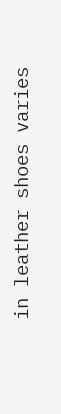in leather shoes varies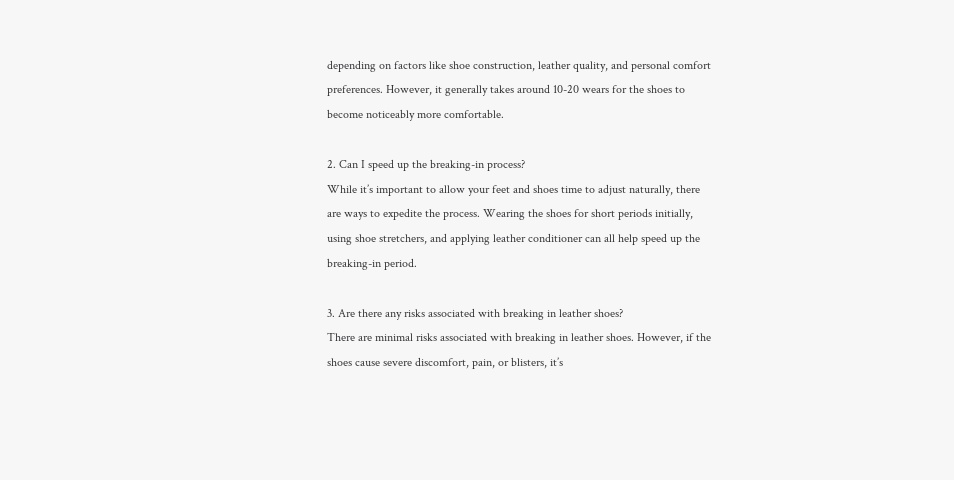depending on factors like shoe construction, leather quality, and personal comfort preferences. However, it generally takes around 10-20 wears for the shoes to become noticeably more comfortable.

2. Can I speed up the breaking-in process?
While it’s important to allow your feet and shoes time to adjust naturally, there are ways to expedite the process. Wearing the shoes for short periods initially, using shoe stretchers, and applying leather conditioner can all help speed up the breaking-in period.

3. Are there any risks associated with breaking in leather shoes?
There are minimal risks associated with breaking in leather shoes. However, if the shoes cause severe discomfort, pain, or blisters, it’s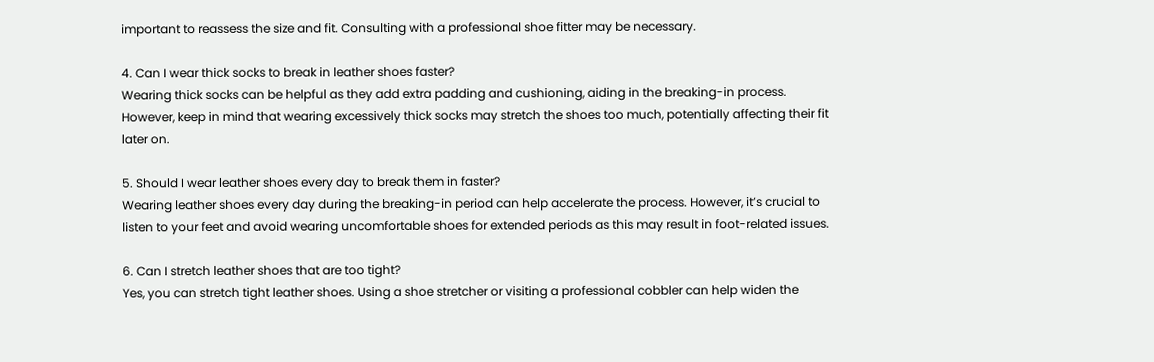important to reassess the size and fit. Consulting with a professional shoe fitter may be necessary.

4. Can I wear thick socks to break in leather shoes faster?
Wearing thick socks can be helpful as they add extra padding and cushioning, aiding in the breaking-in process. However, keep in mind that wearing excessively thick socks may stretch the shoes too much, potentially affecting their fit later on.

5. Should I wear leather shoes every day to break them in faster?
Wearing leather shoes every day during the breaking-in period can help accelerate the process. However, it’s crucial to listen to your feet and avoid wearing uncomfortable shoes for extended periods as this may result in foot-related issues.

6. Can I stretch leather shoes that are too tight?
Yes, you can stretch tight leather shoes. Using a shoe stretcher or visiting a professional cobbler can help widen the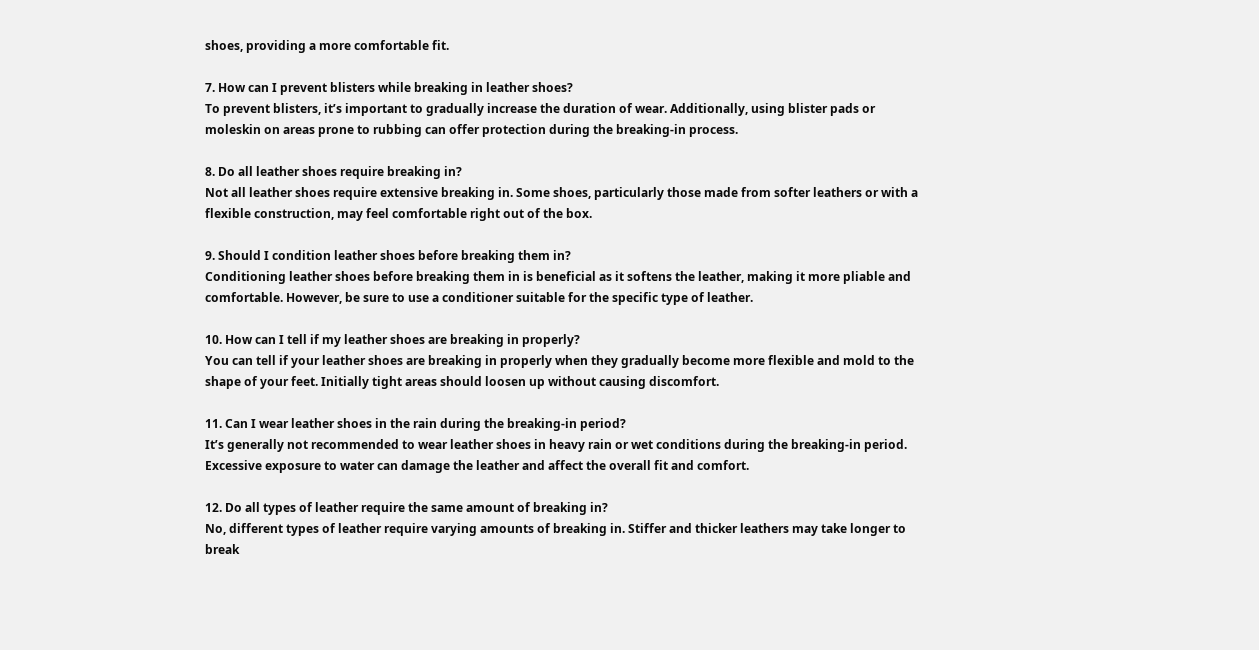shoes, providing a more comfortable fit.

7. How can I prevent blisters while breaking in leather shoes?
To prevent blisters, it’s important to gradually increase the duration of wear. Additionally, using blister pads or moleskin on areas prone to rubbing can offer protection during the breaking-in process.

8. Do all leather shoes require breaking in?
Not all leather shoes require extensive breaking in. Some shoes, particularly those made from softer leathers or with a flexible construction, may feel comfortable right out of the box.

9. Should I condition leather shoes before breaking them in?
Conditioning leather shoes before breaking them in is beneficial as it softens the leather, making it more pliable and comfortable. However, be sure to use a conditioner suitable for the specific type of leather.

10. How can I tell if my leather shoes are breaking in properly?
You can tell if your leather shoes are breaking in properly when they gradually become more flexible and mold to the shape of your feet. Initially tight areas should loosen up without causing discomfort.

11. Can I wear leather shoes in the rain during the breaking-in period?
It’s generally not recommended to wear leather shoes in heavy rain or wet conditions during the breaking-in period. Excessive exposure to water can damage the leather and affect the overall fit and comfort.

12. Do all types of leather require the same amount of breaking in?
No, different types of leather require varying amounts of breaking in. Stiffer and thicker leathers may take longer to break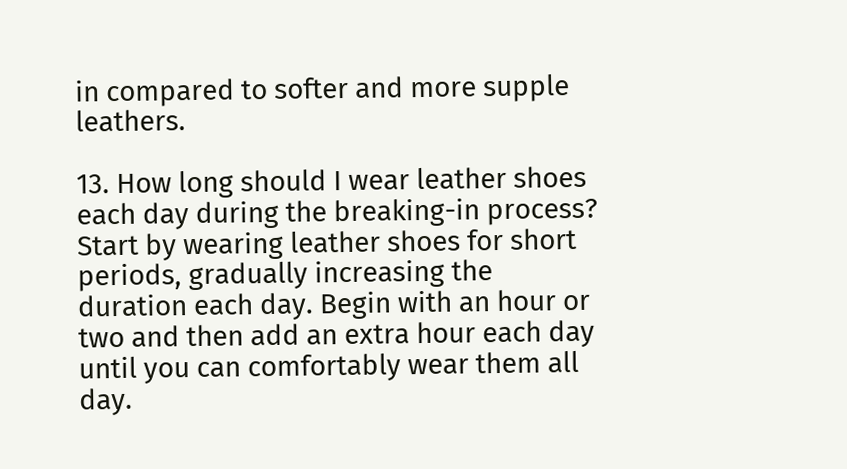in compared to softer and more supple leathers.

13. How long should I wear leather shoes each day during the breaking-in process?
Start by wearing leather shoes for short periods, gradually increasing the duration each day. Begin with an hour or two and then add an extra hour each day until you can comfortably wear them all day.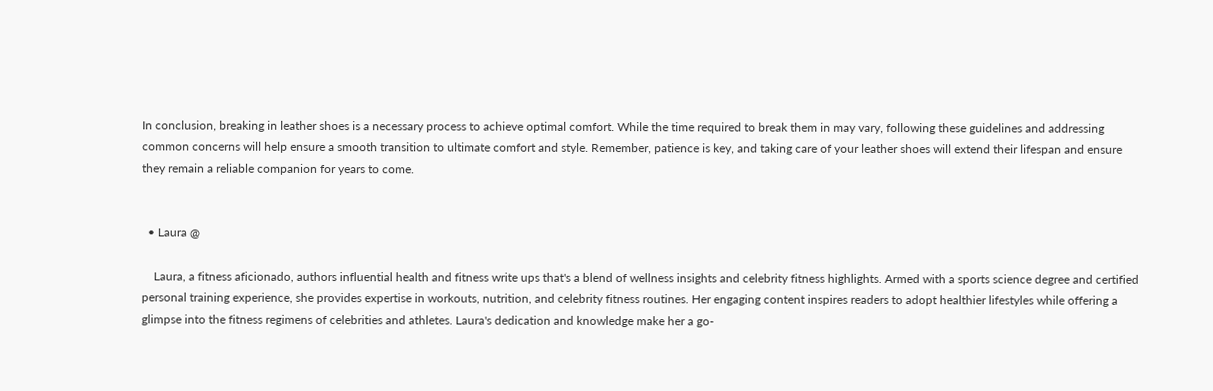In conclusion, breaking in leather shoes is a necessary process to achieve optimal comfort. While the time required to break them in may vary, following these guidelines and addressing common concerns will help ensure a smooth transition to ultimate comfort and style. Remember, patience is key, and taking care of your leather shoes will extend their lifespan and ensure they remain a reliable companion for years to come.


  • Laura @

    Laura, a fitness aficionado, authors influential health and fitness write ups that's a blend of wellness insights and celebrity fitness highlights. Armed with a sports science degree and certified personal training experience, she provides expertise in workouts, nutrition, and celebrity fitness routines. Her engaging content inspires readers to adopt healthier lifestyles while offering a glimpse into the fitness regimens of celebrities and athletes. Laura's dedication and knowledge make her a go-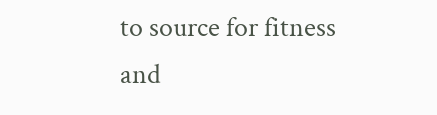to source for fitness and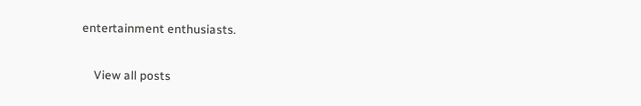entertainment enthusiasts.

    View all posts